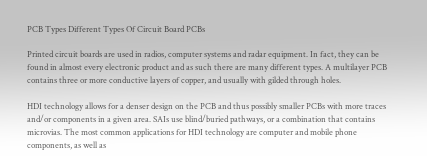PCB Types Different Types Of Circuit Board PCBs

Printed circuit boards are used in radios, computer systems and radar equipment. In fact, they can be found in almost every electronic product and as such there are many different types. A multilayer PCB contains three or more conductive layers of copper, and usually with gilded through holes.

HDI technology allows for a denser design on the PCB and thus possibly smaller PCBs with more traces and/or components in a given area. SAIs use blind/buried pathways, or a combination that contains microvias. The most common applications for HDI technology are computer and mobile phone components, as well as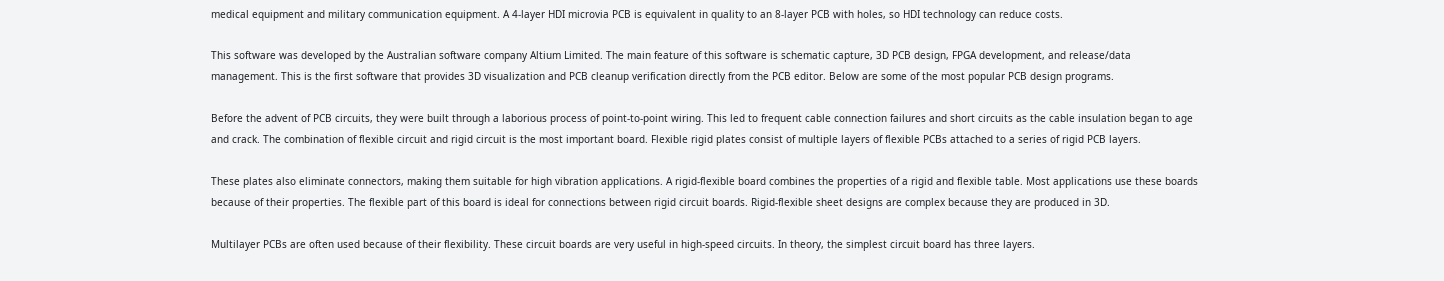medical equipment and military communication equipment. A 4-layer HDI microvia PCB is equivalent in quality to an 8-layer PCB with holes, so HDI technology can reduce costs.

This software was developed by the Australian software company Altium Limited. The main feature of this software is schematic capture, 3D PCB design, FPGA development, and release/data management. This is the first software that provides 3D visualization and PCB cleanup verification directly from the PCB editor. Below are some of the most popular PCB design programs.

Before the advent of PCB circuits, they were built through a laborious process of point-to-point wiring. This led to frequent cable connection failures and short circuits as the cable insulation began to age and crack. The combination of flexible circuit and rigid circuit is the most important board. Flexible rigid plates consist of multiple layers of flexible PCBs attached to a series of rigid PCB layers.

These plates also eliminate connectors, making them suitable for high vibration applications. A rigid-flexible board combines the properties of a rigid and flexible table. Most applications use these boards because of their properties. The flexible part of this board is ideal for connections between rigid circuit boards. Rigid-flexible sheet designs are complex because they are produced in 3D.

Multilayer PCBs are often used because of their flexibility. These circuit boards are very useful in high-speed circuits. In theory, the simplest circuit board has three layers.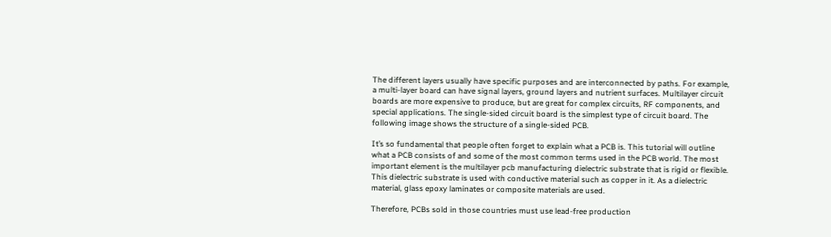The different layers usually have specific purposes and are interconnected by paths. For example, a multi-layer board can have signal layers, ground layers and nutrient surfaces. Multilayer circuit boards are more expensive to produce, but are great for complex circuits, RF components, and special applications. The single-sided circuit board is the simplest type of circuit board. The following image shows the structure of a single-sided PCB.

It’s so fundamental that people often forget to explain what a PCB is. This tutorial will outline what a PCB consists of and some of the most common terms used in the PCB world. The most important element is the multilayer pcb manufacturing dielectric substrate that is rigid or flexible. This dielectric substrate is used with conductive material such as copper in it. As a dielectric material, glass epoxy laminates or composite materials are used.

Therefore, PCBs sold in those countries must use lead-free production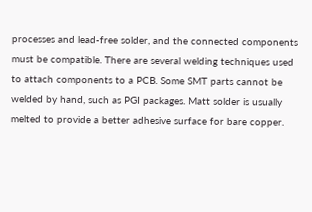processes and lead-free solder, and the connected components must be compatible. There are several welding techniques used to attach components to a PCB. Some SMT parts cannot be welded by hand, such as PGI packages. Matt solder is usually melted to provide a better adhesive surface for bare copper.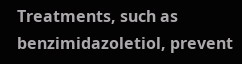Treatments, such as benzimidazoletiol, prevent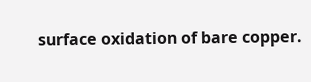surface oxidation of bare copper.